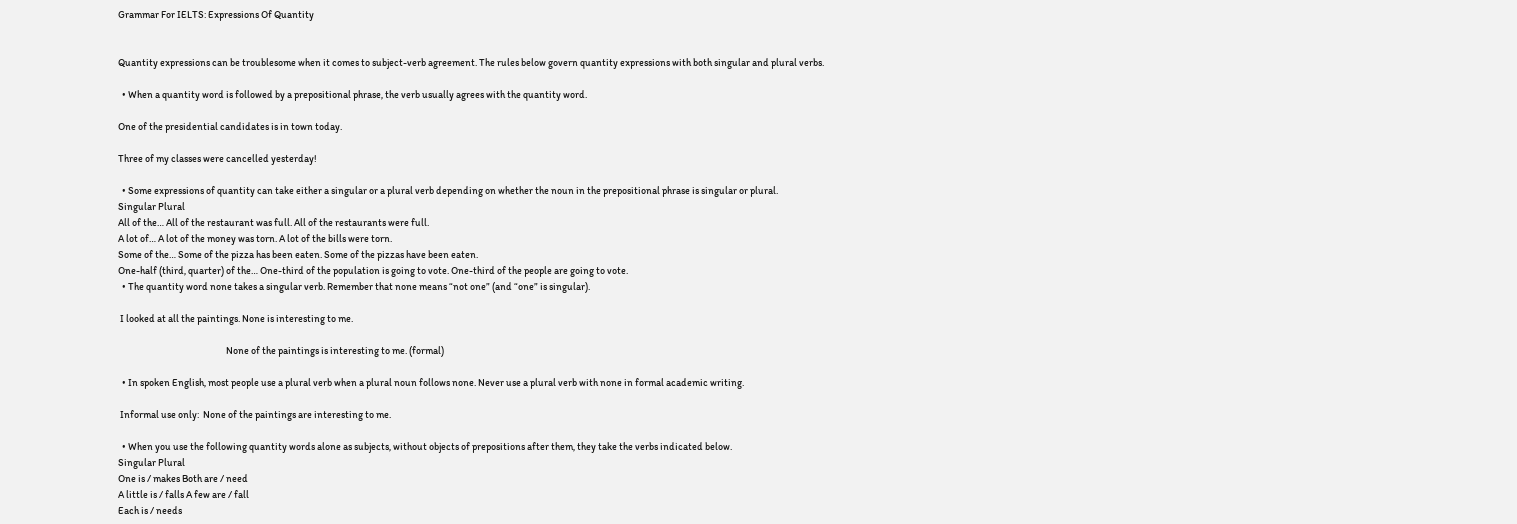Grammar For IELTS: Expressions Of Quantity


Quantity expressions can be troublesome when it comes to subject-verb agreement. The rules below govern quantity expressions with both singular and plural verbs.

  • When a quantity word is followed by a prepositional phrase, the verb usually agrees with the quantity word.

One of the presidential candidates is in town today.

Three of my classes were cancelled yesterday!

  • Some expressions of quantity can take either a singular or a plural verb depending on whether the noun in the prepositional phrase is singular or plural.
Singular Plural
All of the… All of the restaurant was full. All of the restaurants were full.
A lot of… A lot of the money was torn. A lot of the bills were torn.
Some of the… Some of the pizza has been eaten. Some of the pizzas have been eaten.
One-half (third, quarter) of the… One-third of the population is going to vote. One-third of the people are going to vote.
  • The quantity word none takes a singular verb. Remember that none means “not one” (and “one” is singular).

 I looked at all the paintings. None is interesting to me.

                                                      None of the paintings is interesting to me. (formal)

  • In spoken English, most people use a plural verb when a plural noun follows none. Never use a plural verb with none in formal academic writing.

 Informal use only:  None of the paintings are interesting to me.

  • When you use the following quantity words alone as subjects, without objects of prepositions after them, they take the verbs indicated below.
Singular Plural
One is / makes Both are / need
A little is / falls A few are / fall
Each is / needs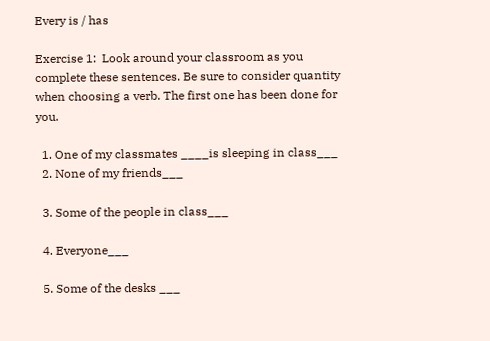Every is / has

Exercise 1:  Look around your classroom as you complete these sentences. Be sure to consider quantity when choosing a verb. The first one has been done for you.

  1. One of my classmates ____is sleeping in class___
  2. None of my friends___

  3. Some of the people in class___

  4. Everyone___

  5. Some of the desks ___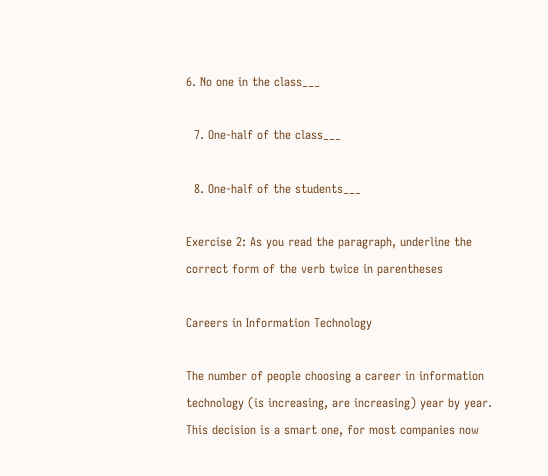6. No one in the class___

  7. One-half of the class___

  8. One-half of the students___

Exercise 2: As you read the paragraph, underline the correct form of the verb twice in parentheses

Careers in Information Technology

The number of people choosing a career in information technology (is increasing, are increasing) year by year. This decision is a smart one, for most companies now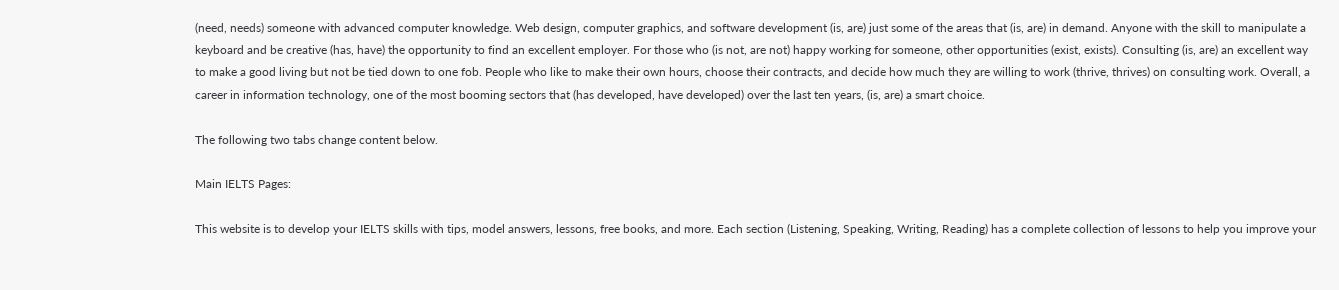(need, needs) someone with advanced computer knowledge. Web design, computer graphics, and software development (is, are) just some of the areas that (is, are) in demand. Anyone with the skill to manipulate a keyboard and be creative (has, have) the opportunity to find an excellent employer. For those who (is not, are not) happy working for someone, other opportunities (exist, exists). Consulting (is, are) an excellent way to make a good living but not be tied down to one fob. People who like to make their own hours, choose their contracts, and decide how much they are willing to work (thrive, thrives) on consulting work. Overall, a career in information technology, one of the most booming sectors that (has developed, have developed) over the last ten years, (is, are) a smart choice.

The following two tabs change content below.

Main IELTS Pages:

This website is to develop your IELTS skills with tips, model answers, lessons, free books, and more. Each section (Listening, Speaking, Writing, Reading) has a complete collection of lessons to help you improve your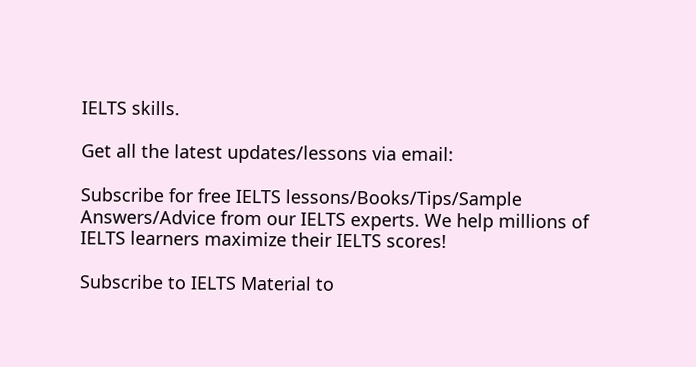IELTS skills.

Get all the latest updates/lessons via email:

Subscribe for free IELTS lessons/Books/Tips/Sample Answers/Advice from our IELTS experts. We help millions of IELTS learners maximize their IELTS scores!

Subscribe to IELTS Material to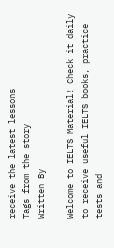receive the latest lessons
Tags from the story
Written By

Welcome to IELTS Material! Check it daily to receive useful IELTS books, practice tests and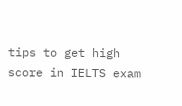tips to get high score in IELTS exam